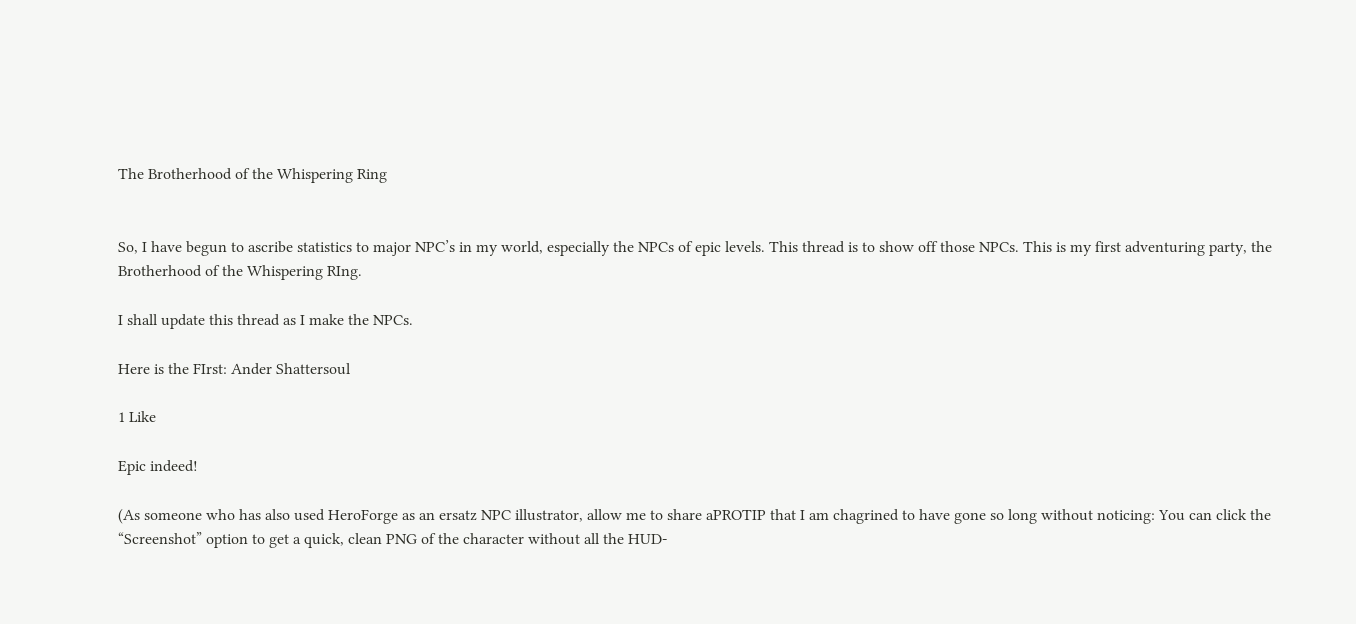The Brotherhood of the Whispering Ring


So, I have begun to ascribe statistics to major NPC’s in my world, especially the NPCs of epic levels. This thread is to show off those NPCs. This is my first adventuring party, the Brotherhood of the Whispering RIng.

I shall update this thread as I make the NPCs.

Here is the FIrst: Ander Shattersoul

1 Like

Epic indeed!

(As someone who has also used HeroForge as an ersatz NPC illustrator, allow me to share aPROTIP that I am chagrined to have gone so long without noticing: You can click the “Screenshot” option to get a quick, clean PNG of the character without all the HUD-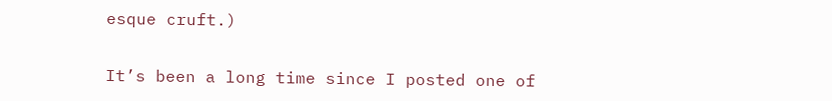esque cruft.)


It’s been a long time since I posted one of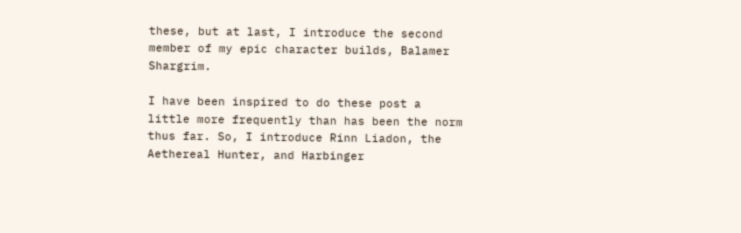these, but at last, I introduce the second member of my epic character builds, Balamer Shargrim.

I have been inspired to do these post a little more frequently than has been the norm thus far. So, I introduce Rinn Liadon, the Aethereal Hunter, and Harbinger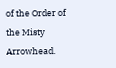of the Order of the Misty Arrowhead.